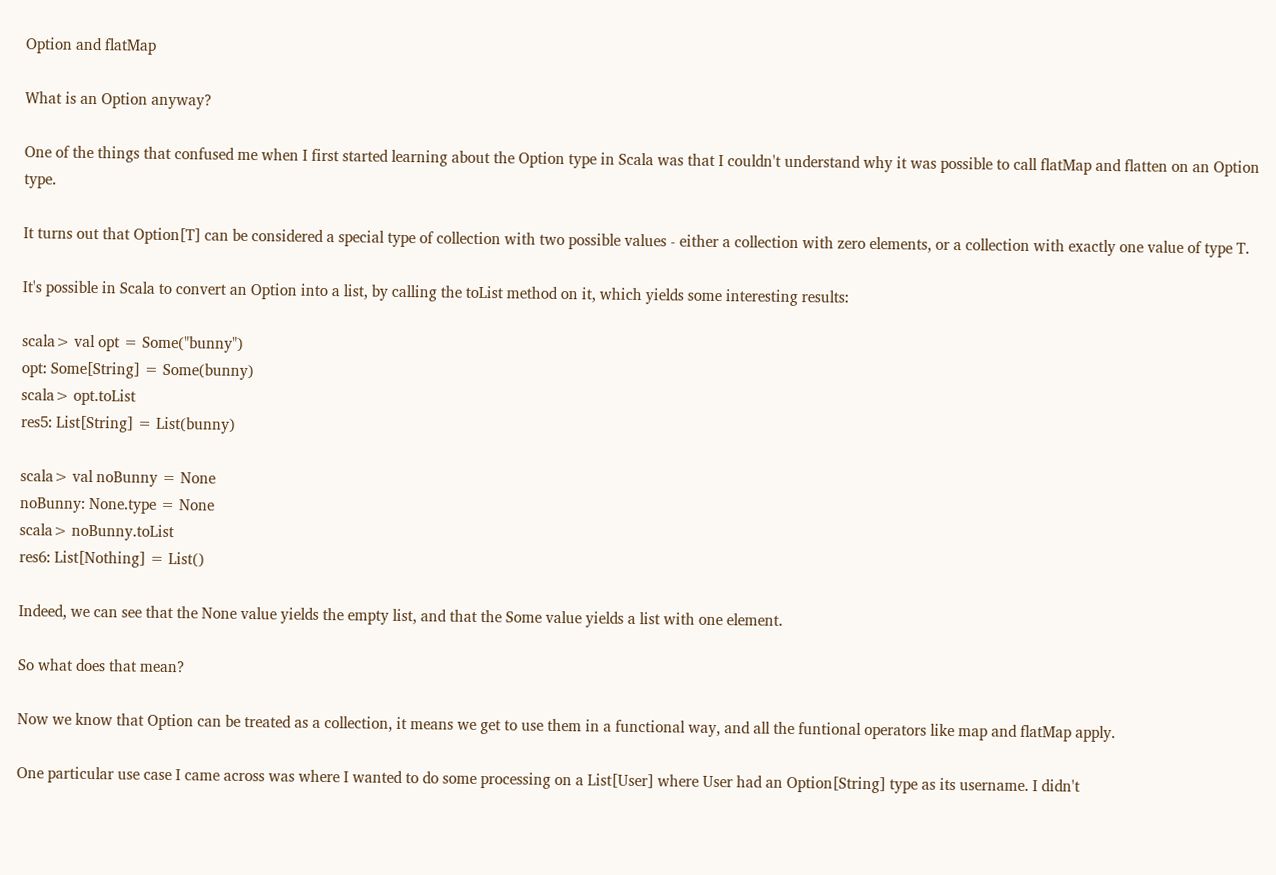Option and flatMap

What is an Option anyway?

One of the things that confused me when I first started learning about the Option type in Scala was that I couldn't understand why it was possible to call flatMap and flatten on an Option type.

It turns out that Option[T] can be considered a special type of collection with two possible values - either a collection with zero elements, or a collection with exactly one value of type T.

It's possible in Scala to convert an Option into a list, by calling the toList method on it, which yields some interesting results:

scala> val opt = Some("bunny")
opt: Some[String] = Some(bunny)
scala> opt.toList
res5: List[String] = List(bunny)

scala> val noBunny = None
noBunny: None.type = None
scala> noBunny.toList
res6: List[Nothing] = List()

Indeed, we can see that the None value yields the empty list, and that the Some value yields a list with one element.

So what does that mean?

Now we know that Option can be treated as a collection, it means we get to use them in a functional way, and all the funtional operators like map and flatMap apply.

One particular use case I came across was where I wanted to do some processing on a List[User] where User had an Option[String] type as its username. I didn't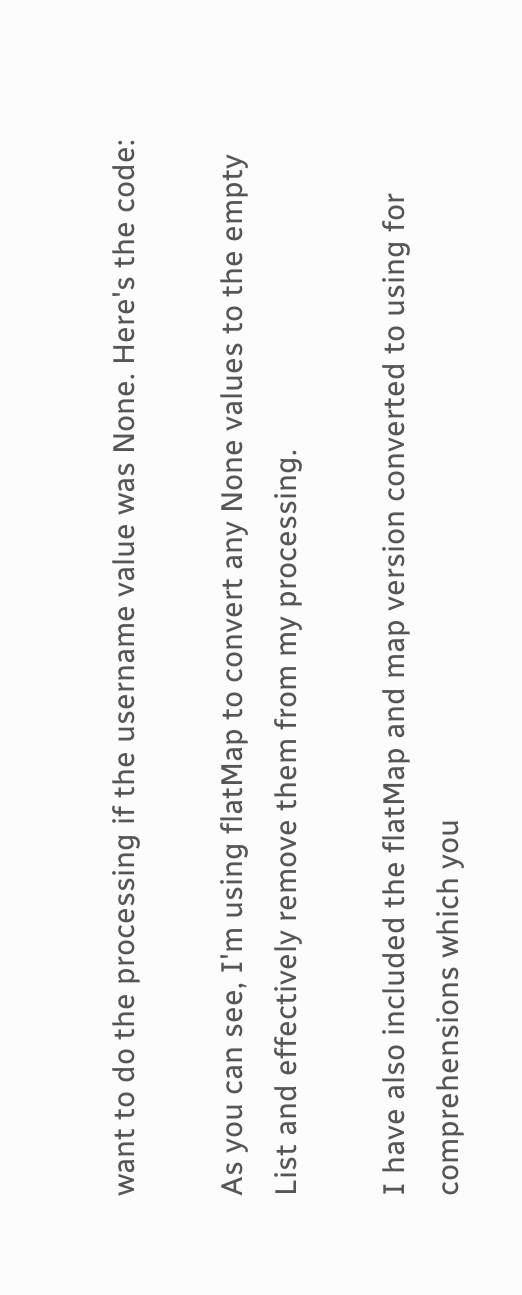want to do the processing if the username value was None. Here's the code:

As you can see, I'm using flatMap to convert any None values to the empty List and effectively remove them from my processing.

I have also included the flatMap and map version converted to using for comprehensions which you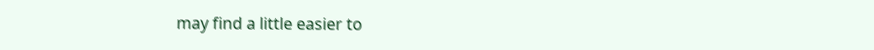may find a little easier to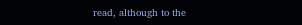read, although to the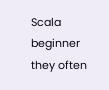Scala beginner they often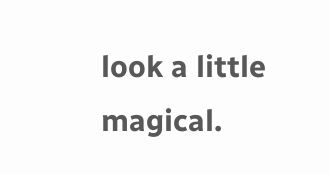look a little magical.